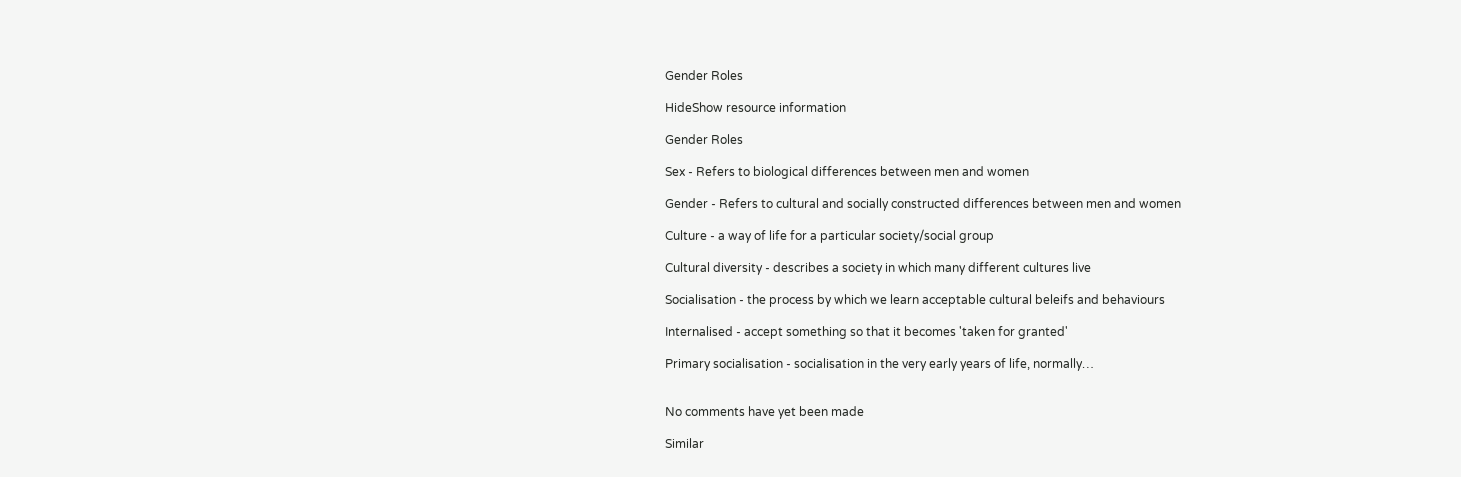Gender Roles

HideShow resource information

Gender Roles

Sex - Refers to biological differences between men and women

Gender - Refers to cultural and socially constructed differences between men and women

Culture - a way of life for a particular society/social group

Cultural diversity - describes a society in which many different cultures live

Socialisation - the process by which we learn acceptable cultural beleifs and behaviours

Internalised - accept something so that it becomes 'taken for granted'

Primary socialisation - socialisation in the very early years of life, normally…


No comments have yet been made

Similar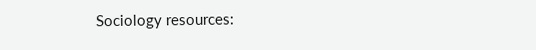Sociology resources: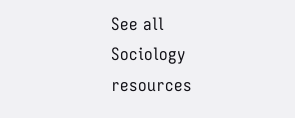See all Sociology resources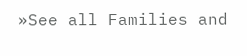»See all Families and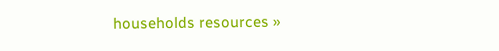households resources »